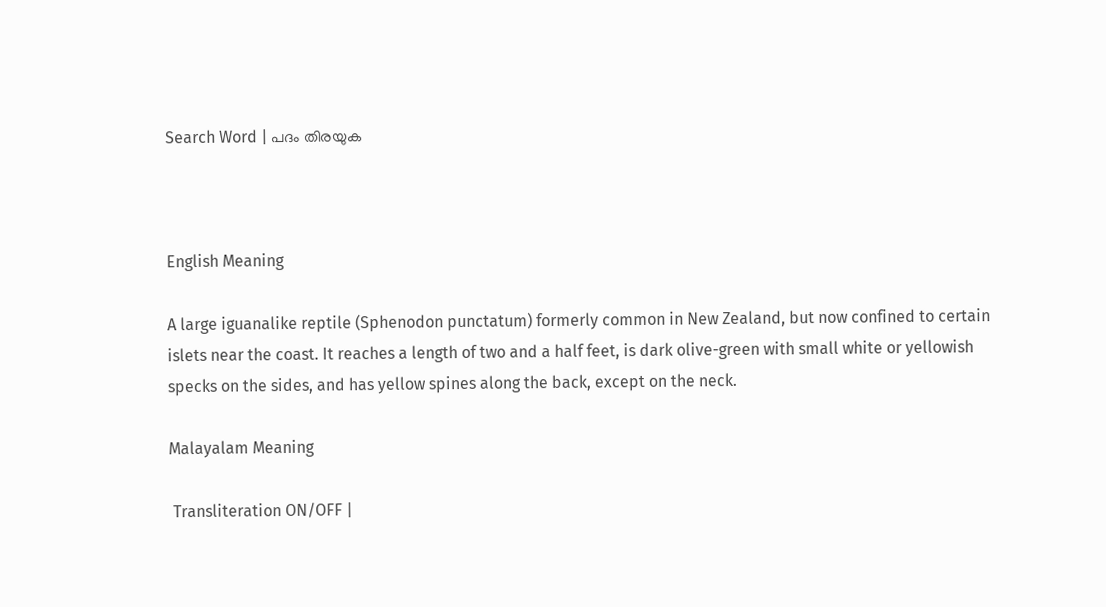Search Word | പദം തിരയുക



English Meaning

A large iguanalike reptile (Sphenodon punctatum) formerly common in New Zealand, but now confined to certain islets near the coast. It reaches a length of two and a half feet, is dark olive-green with small white or yellowish specks on the sides, and has yellow spines along the back, except on the neck.

Malayalam Meaning

 Transliteration ON/OFF |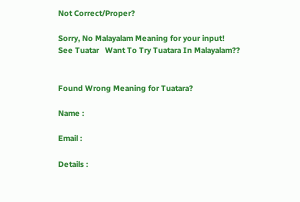Not Correct/Proper?

Sorry, No Malayalam Meaning for your input!
See Tuatar   Want To Try Tuatara In Malayalam??


Found Wrong Meaning for Tuatara?

Name :

Email :

Details :